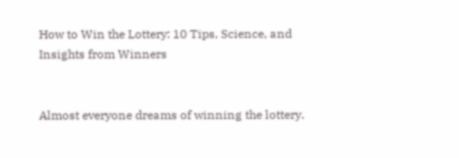How to Win the Lottery: 10 Tips, Science, and Insights from Winners


Almost everyone dreams of winning the lottery.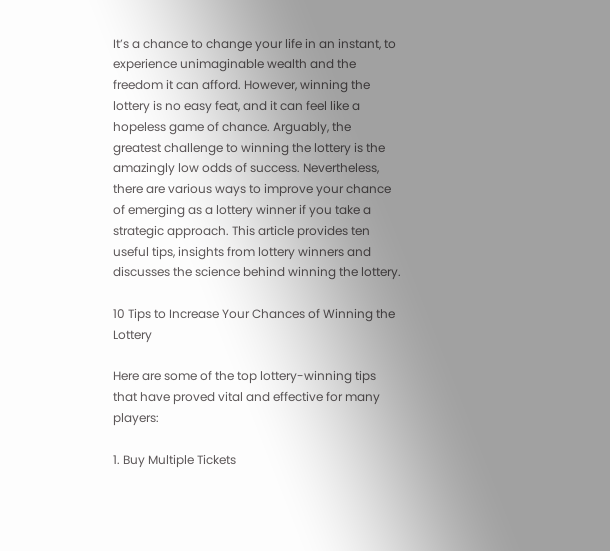It’s a chance to change your life in an instant, to experience unimaginable wealth and the freedom it can afford. However, winning the lottery is no easy feat, and it can feel like a hopeless game of chance. Arguably, the greatest challenge to winning the lottery is the amazingly low odds of success. Nevertheless, there are various ways to improve your chance of emerging as a lottery winner if you take a strategic approach. This article provides ten useful tips, insights from lottery winners and discusses the science behind winning the lottery.

10 Tips to Increase Your Chances of Winning the Lottery

Here are some of the top lottery-winning tips that have proved vital and effective for many players:

1. Buy Multiple Tickets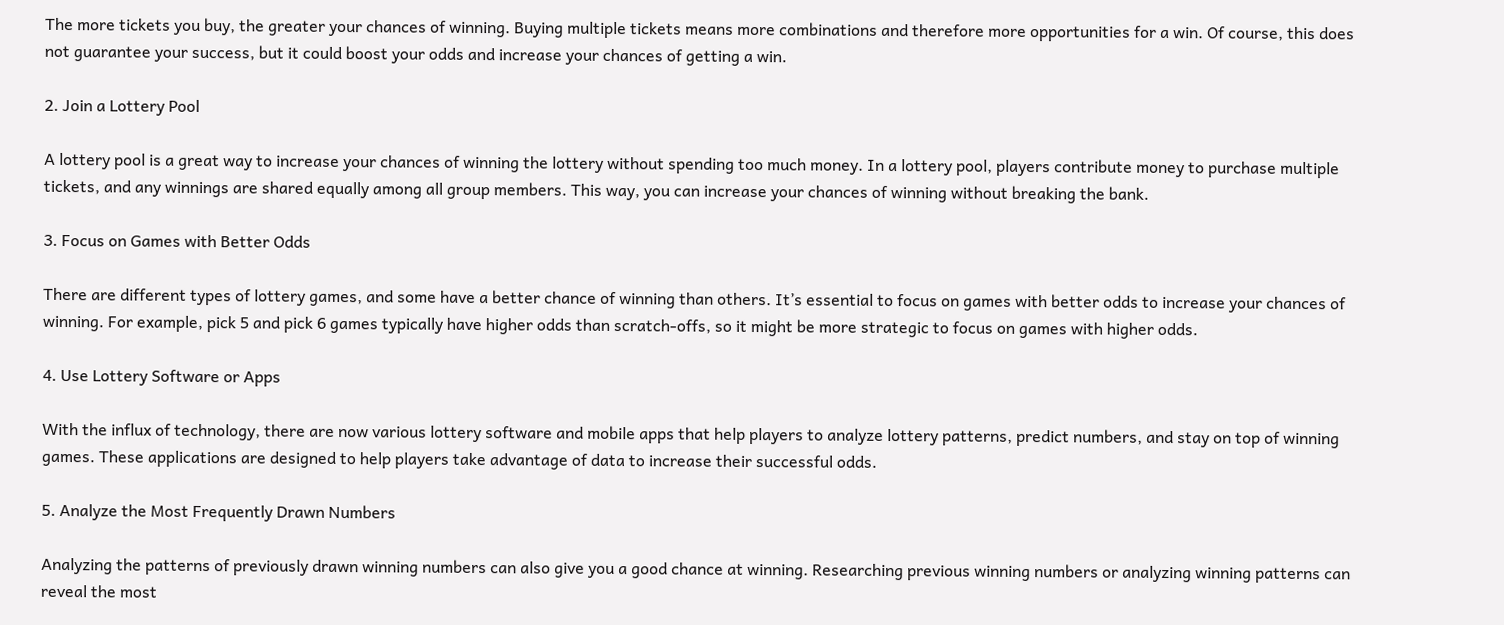The more tickets you buy, the greater your chances of winning. Buying multiple tickets means more combinations and therefore more opportunities for a win. Of course, this does not guarantee your success, but it could boost your odds and increase your chances of getting a win.

2. Join a Lottery Pool

A lottery pool is a great way to increase your chances of winning the lottery without spending too much money. In a lottery pool, players contribute money to purchase multiple tickets, and any winnings are shared equally among all group members. This way, you can increase your chances of winning without breaking the bank.

3. Focus on Games with Better Odds

There are different types of lottery games, and some have a better chance of winning than others. It’s essential to focus on games with better odds to increase your chances of winning. For example, pick 5 and pick 6 games typically have higher odds than scratch-offs, so it might be more strategic to focus on games with higher odds.

4. Use Lottery Software or Apps

With the influx of technology, there are now various lottery software and mobile apps that help players to analyze lottery patterns, predict numbers, and stay on top of winning games. These applications are designed to help players take advantage of data to increase their successful odds.

5. Analyze the Most Frequently Drawn Numbers

Analyzing the patterns of previously drawn winning numbers can also give you a good chance at winning. Researching previous winning numbers or analyzing winning patterns can reveal the most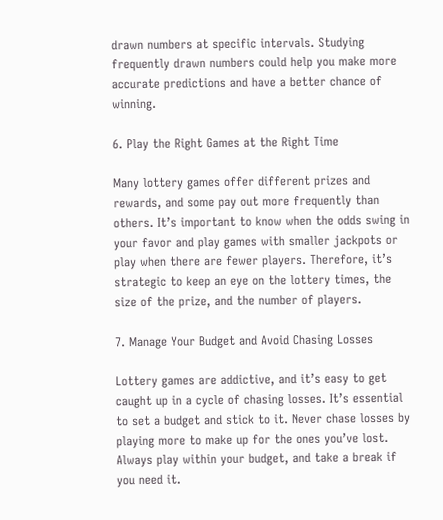drawn numbers at specific intervals. Studying frequently drawn numbers could help you make more accurate predictions and have a better chance of winning.

6. Play the Right Games at the Right Time

Many lottery games offer different prizes and rewards, and some pay out more frequently than others. It’s important to know when the odds swing in your favor and play games with smaller jackpots or play when there are fewer players. Therefore, it’s strategic to keep an eye on the lottery times, the size of the prize, and the number of players.

7. Manage Your Budget and Avoid Chasing Losses

Lottery games are addictive, and it’s easy to get caught up in a cycle of chasing losses. It’s essential to set a budget and stick to it. Never chase losses by playing more to make up for the ones you’ve lost. Always play within your budget, and take a break if you need it.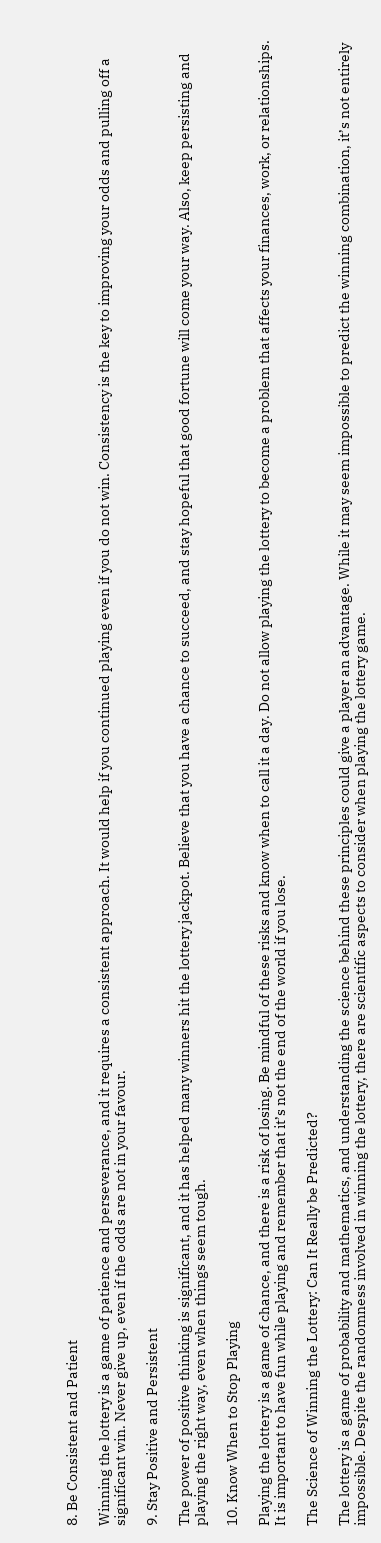8. Be Consistent and Patient

Winning the lottery is a game of patience and perseverance, and it requires a consistent approach. It would help if you continued playing even if you do not win. Consistency is the key to improving your odds and pulling off a significant win. Never give up, even if the odds are not in your favour.

9. Stay Positive and Persistent

The power of positive thinking is significant, and it has helped many winners hit the lottery jackpot. Believe that you have a chance to succeed, and stay hopeful that good fortune will come your way. Also, keep persisting and playing the right way, even when things seem tough.

10. Know When to Stop Playing

Playing the lottery is a game of chance, and there is a risk of losing. Be mindful of these risks and know when to call it a day. Do not allow playing the lottery to become a problem that affects your finances, work, or relationships. It is important to have fun while playing and remember that it’s not the end of the world if you lose.

The Science of Winning the Lottery: Can It Really be Predicted?

The lottery is a game of probability and mathematics, and understanding the science behind these principles could give a player an advantage. While it may seem impossible to predict the winning combination, it’s not entirely impossible. Despite the randomness involved in winning the lottery, there are scientific aspects to consider when playing the lottery game.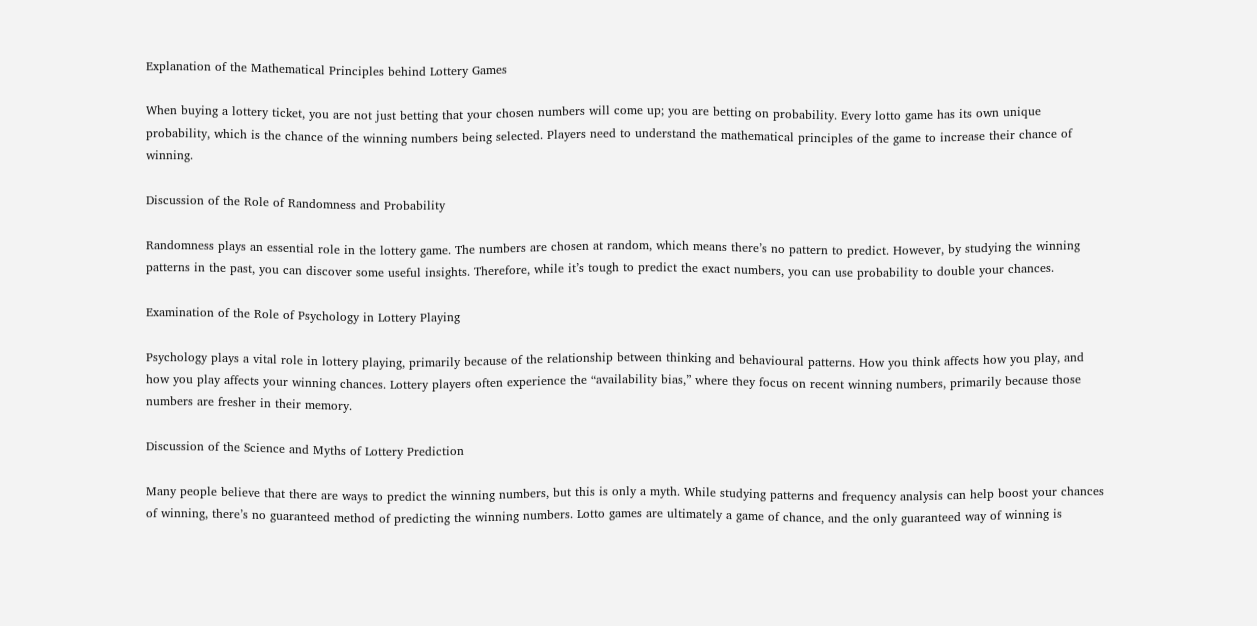Explanation of the Mathematical Principles behind Lottery Games

When buying a lottery ticket, you are not just betting that your chosen numbers will come up; you are betting on probability. Every lotto game has its own unique probability, which is the chance of the winning numbers being selected. Players need to understand the mathematical principles of the game to increase their chance of winning.

Discussion of the Role of Randomness and Probability

Randomness plays an essential role in the lottery game. The numbers are chosen at random, which means there’s no pattern to predict. However, by studying the winning patterns in the past, you can discover some useful insights. Therefore, while it’s tough to predict the exact numbers, you can use probability to double your chances.

Examination of the Role of Psychology in Lottery Playing

Psychology plays a vital role in lottery playing, primarily because of the relationship between thinking and behavioural patterns. How you think affects how you play, and how you play affects your winning chances. Lottery players often experience the “availability bias,” where they focus on recent winning numbers, primarily because those numbers are fresher in their memory.

Discussion of the Science and Myths of Lottery Prediction

Many people believe that there are ways to predict the winning numbers, but this is only a myth. While studying patterns and frequency analysis can help boost your chances of winning, there’s no guaranteed method of predicting the winning numbers. Lotto games are ultimately a game of chance, and the only guaranteed way of winning is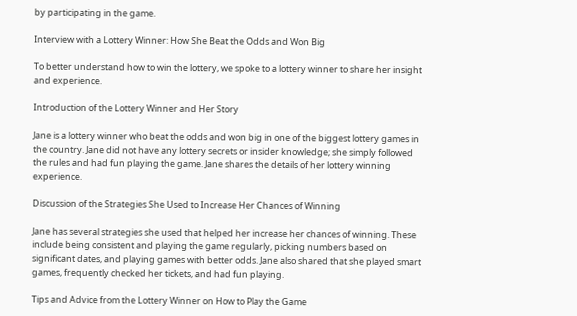by participating in the game.

Interview with a Lottery Winner: How She Beat the Odds and Won Big

To better understand how to win the lottery, we spoke to a lottery winner to share her insight and experience.

Introduction of the Lottery Winner and Her Story

Jane is a lottery winner who beat the odds and won big in one of the biggest lottery games in the country. Jane did not have any lottery secrets or insider knowledge; she simply followed the rules and had fun playing the game. Jane shares the details of her lottery winning experience.

Discussion of the Strategies She Used to Increase Her Chances of Winning

Jane has several strategies she used that helped her increase her chances of winning. These include being consistent and playing the game regularly, picking numbers based on significant dates, and playing games with better odds. Jane also shared that she played smart games, frequently checked her tickets, and had fun playing.

Tips and Advice from the Lottery Winner on How to Play the Game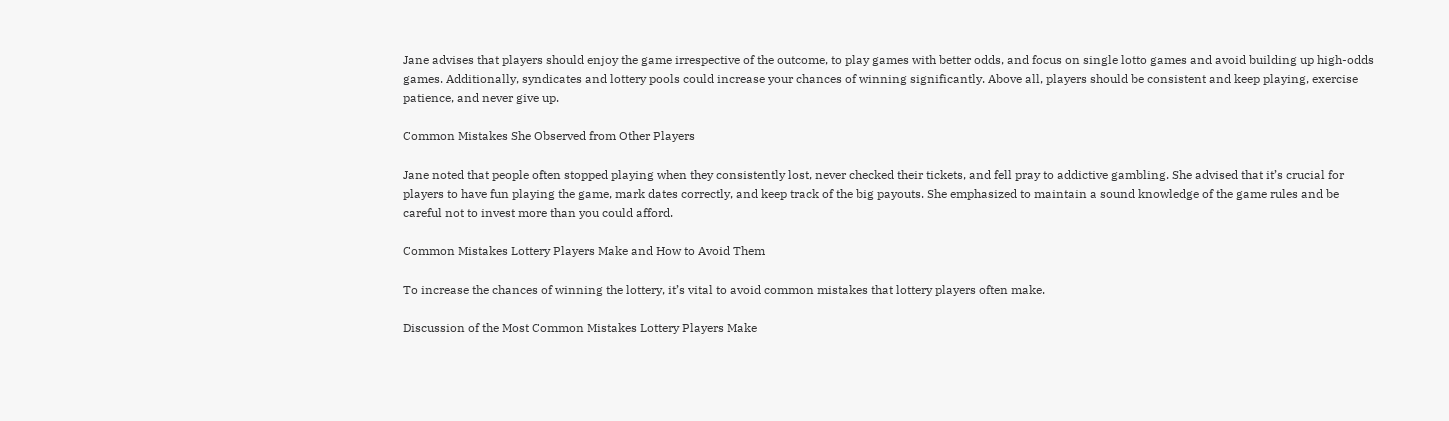Jane advises that players should enjoy the game irrespective of the outcome, to play games with better odds, and focus on single lotto games and avoid building up high-odds games. Additionally, syndicates and lottery pools could increase your chances of winning significantly. Above all, players should be consistent and keep playing, exercise patience, and never give up.

Common Mistakes She Observed from Other Players

Jane noted that people often stopped playing when they consistently lost, never checked their tickets, and fell pray to addictive gambling. She advised that it’s crucial for players to have fun playing the game, mark dates correctly, and keep track of the big payouts. She emphasized to maintain a sound knowledge of the game rules and be careful not to invest more than you could afford.

Common Mistakes Lottery Players Make and How to Avoid Them

To increase the chances of winning the lottery, it’s vital to avoid common mistakes that lottery players often make.

Discussion of the Most Common Mistakes Lottery Players Make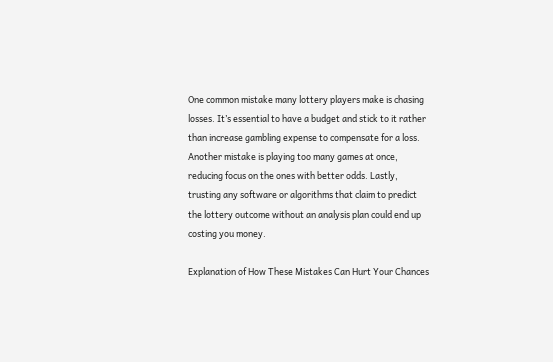One common mistake many lottery players make is chasing losses. It’s essential to have a budget and stick to it rather than increase gambling expense to compensate for a loss. Another mistake is playing too many games at once, reducing focus on the ones with better odds. Lastly, trusting any software or algorithms that claim to predict the lottery outcome without an analysis plan could end up costing you money.

Explanation of How These Mistakes Can Hurt Your Chances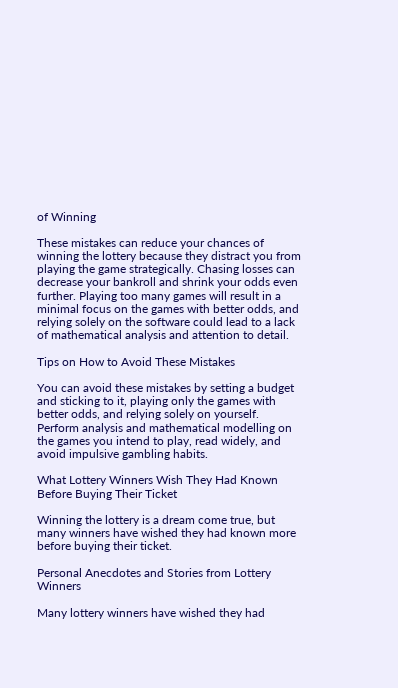of Winning

These mistakes can reduce your chances of winning the lottery because they distract you from playing the game strategically. Chasing losses can decrease your bankroll and shrink your odds even further. Playing too many games will result in a minimal focus on the games with better odds, and relying solely on the software could lead to a lack of mathematical analysis and attention to detail.

Tips on How to Avoid These Mistakes

You can avoid these mistakes by setting a budget and sticking to it, playing only the games with better odds, and relying solely on yourself. Perform analysis and mathematical modelling on the games you intend to play, read widely, and avoid impulsive gambling habits.

What Lottery Winners Wish They Had Known Before Buying Their Ticket

Winning the lottery is a dream come true, but many winners have wished they had known more before buying their ticket.

Personal Anecdotes and Stories from Lottery Winners

Many lottery winners have wished they had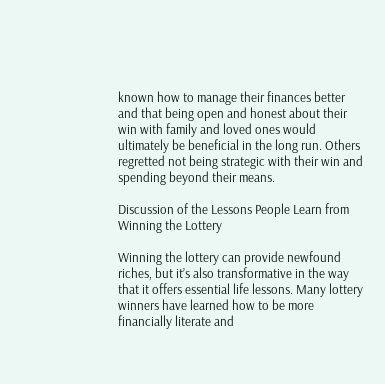known how to manage their finances better and that being open and honest about their win with family and loved ones would ultimately be beneficial in the long run. Others regretted not being strategic with their win and spending beyond their means.

Discussion of the Lessons People Learn from Winning the Lottery

Winning the lottery can provide newfound riches, but it’s also transformative in the way that it offers essential life lessons. Many lottery winners have learned how to be more financially literate and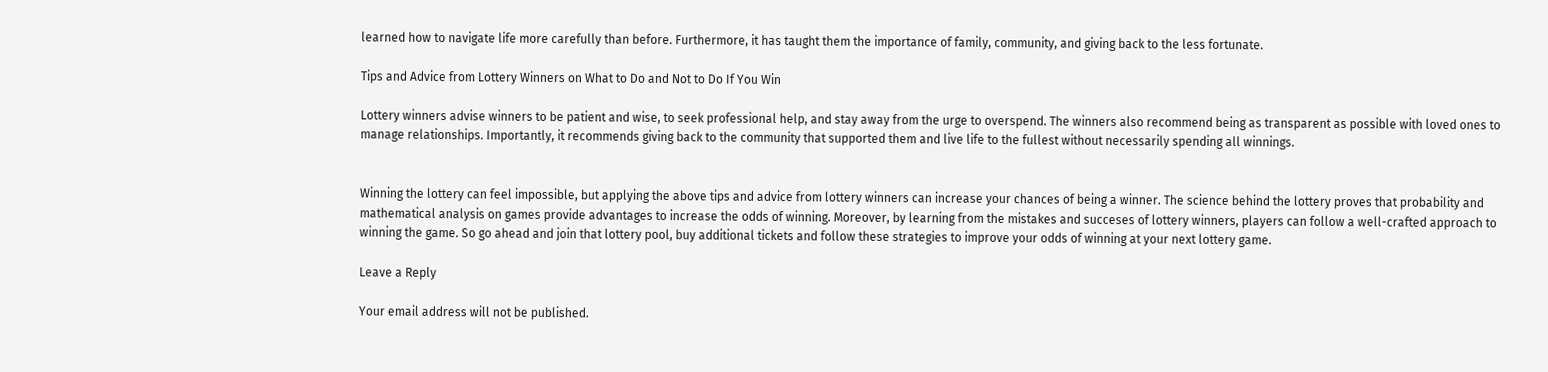learned how to navigate life more carefully than before. Furthermore, it has taught them the importance of family, community, and giving back to the less fortunate.

Tips and Advice from Lottery Winners on What to Do and Not to Do If You Win

Lottery winners advise winners to be patient and wise, to seek professional help, and stay away from the urge to overspend. The winners also recommend being as transparent as possible with loved ones to manage relationships. Importantly, it recommends giving back to the community that supported them and live life to the fullest without necessarily spending all winnings.


Winning the lottery can feel impossible, but applying the above tips and advice from lottery winners can increase your chances of being a winner. The science behind the lottery proves that probability and mathematical analysis on games provide advantages to increase the odds of winning. Moreover, by learning from the mistakes and succeses of lottery winners, players can follow a well-crafted approach to winning the game. So go ahead and join that lottery pool, buy additional tickets and follow these strategies to improve your odds of winning at your next lottery game.

Leave a Reply

Your email address will not be published.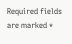Required fields are marked *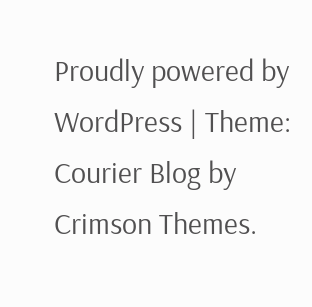Proudly powered by WordPress | Theme: Courier Blog by Crimson Themes.